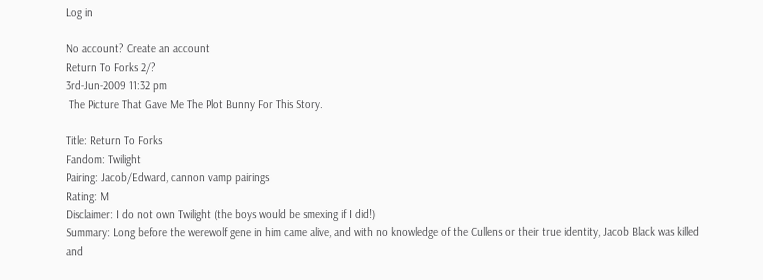Log in

No account? Create an account
Return To Forks 2/?
3rd-Jun-2009 11:32 pm
 The Picture That Gave Me The Plot Bunny For This Story.

Title: Return To Forks
Fandom: Twilight
Pairing: Jacob/Edward, cannon vamp pairings
Rating: M
Disclaimer: I do not own Twilight (the boys would be smexing if I did!)
Summary: Long before the werewolf gene in him came alive, and with no knowledge of the Cullens or their true identity, Jacob Black was killed and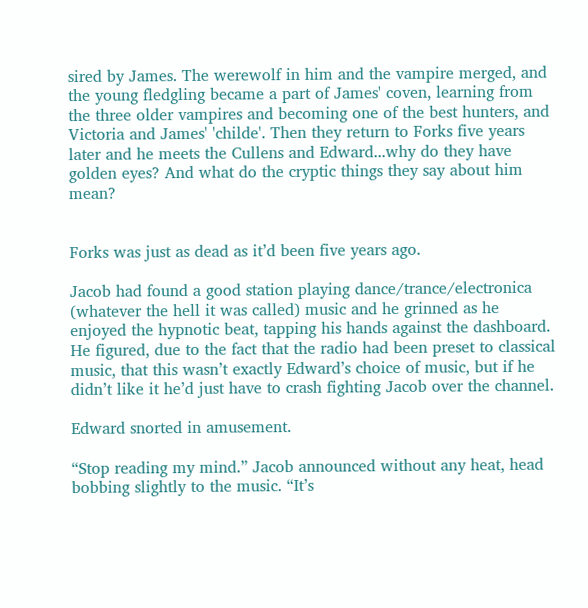sired by James. The werewolf in him and the vampire merged, and the young fledgling became a part of James' coven, learning from the three older vampires and becoming one of the best hunters, and Victoria and James' 'childe'. Then they return to Forks five years later and he meets the Cullens and Edward...why do they have golden eyes? And what do the cryptic things they say about him mean?


Forks was just as dead as it’d been five years ago.

Jacob had found a good station playing dance/trance/electronica (whatever the hell it was called) music and he grinned as he enjoyed the hypnotic beat, tapping his hands against the dashboard. He figured, due to the fact that the radio had been preset to classical music, that this wasn’t exactly Edward’s choice of music, but if he didn’t like it he’d just have to crash fighting Jacob over the channel.

Edward snorted in amusement.

“Stop reading my mind.” Jacob announced without any heat, head bobbing slightly to the music. “It’s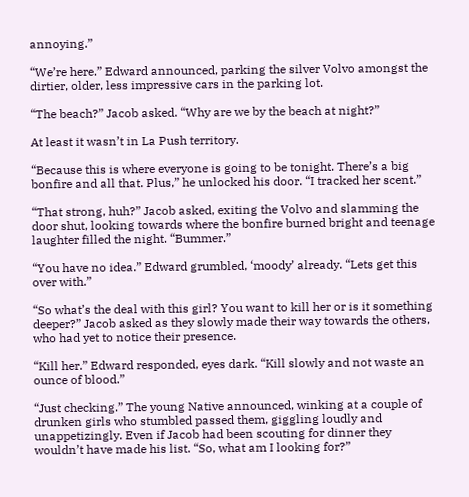annoying.”

“We’re here.” Edward announced, parking the silver Volvo amongst the dirtier, older, less impressive cars in the parking lot.

“The beach?” Jacob asked. “Why are we by the beach at night?”

At least it wasn’t in La Push territory.

“Because this is where everyone is going to be tonight. There’s a big bonfire and all that. Plus,” he unlocked his door. “I tracked her scent.”

“That strong, huh?” Jacob asked, exiting the Volvo and slamming the door shut, looking towards where the bonfire burned bright and teenage laughter filled the night. “Bummer.”

“You have no idea.” Edward grumbled, ‘moody’ already. “Lets get this over with.”

“So what’s the deal with this girl? You want to kill her or is it something deeper?” Jacob asked as they slowly made their way towards the others, who had yet to notice their presence.

“Kill her.” Edward responded, eyes dark. “Kill slowly and not waste an ounce of blood.”

“Just checking.” The young Native announced, winking at a couple of drunken girls who stumbled passed them, giggling loudly and unappetizingly. Even if Jacob had been scouting for dinner they wouldn’t have made his list. “So, what am I looking for?”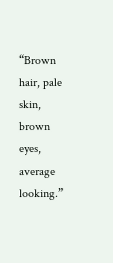“Brown hair, pale skin, brown eyes, average looking.”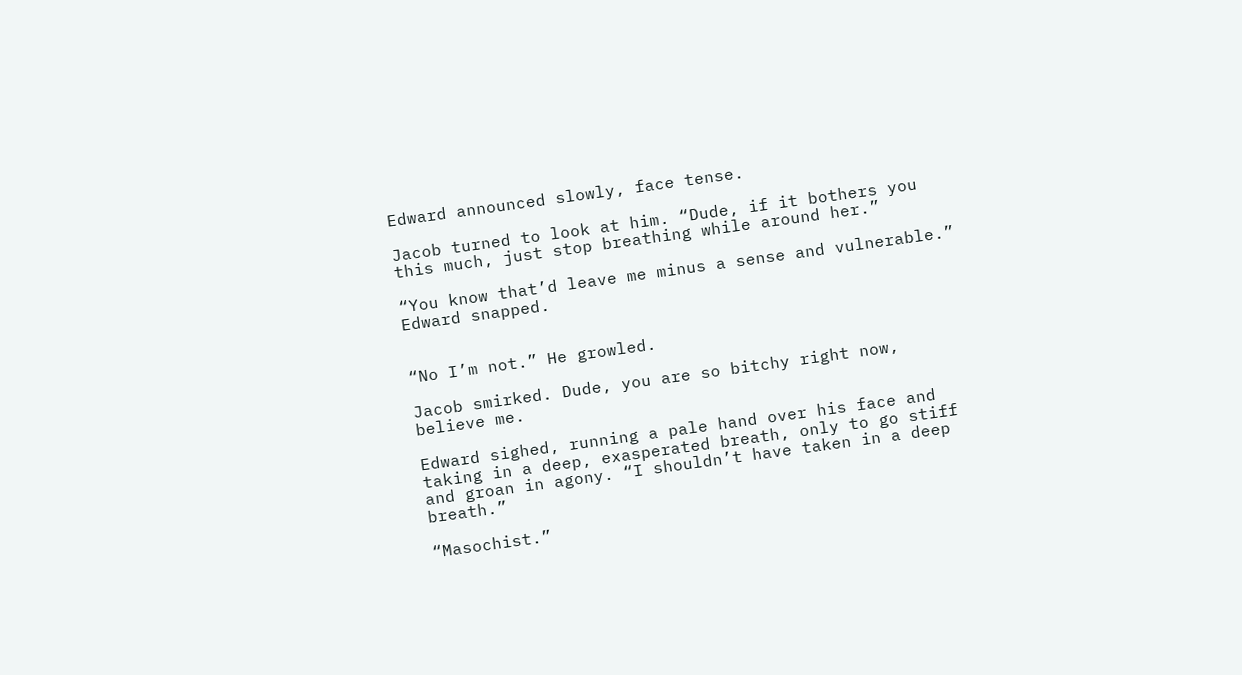Edward announced slowly, face tense.

Jacob turned to look at him. “Dude, if it bothers you this much, just stop breathing while around her.”

“You know that’d leave me minus a sense and vulnerable.” Edward snapped.


“No I’m not.” He growled.

Jacob smirked. Dude, you are so bitchy right now, believe me.

Edward sighed, running a pale hand over his face and taking in a deep, exasperated breath, only to go stiff and groan in agony. “I shouldn’t have taken in a deep breath.”

“Masochist.”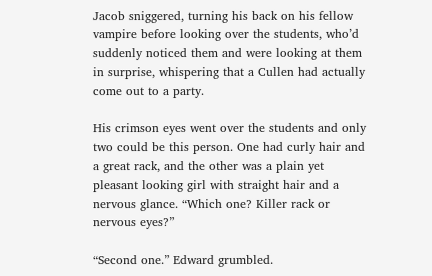Jacob sniggered, turning his back on his fellow vampire before looking over the students, who’d suddenly noticed them and were looking at them in surprise, whispering that a Cullen had actually come out to a party.

His crimson eyes went over the students and only two could be this person. One had curly hair and a great rack, and the other was a plain yet pleasant looking girl with straight hair and a nervous glance. “Which one? Killer rack or nervous eyes?”

“Second one.” Edward grumbled.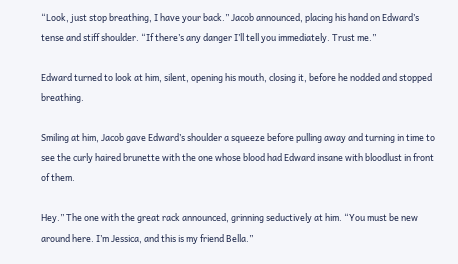“Look, just stop breathing, I have your back.” Jacob announced, placing his hand on Edward’s tense and stiff shoulder. “If there’s any danger I’ll tell you immediately. Trust me.”

Edward turned to look at him, silent, opening his mouth, closing it, before he nodded and stopped breathing.

Smiling at him, Jacob gave Edward’s shoulder a squeeze before pulling away and turning in time to see the curly haired brunette with the one whose blood had Edward insane with bloodlust in front of them.

Hey.” The one with the great rack announced, grinning seductively at him. “You must be new around here. I’m Jessica, and this is my friend Bella.”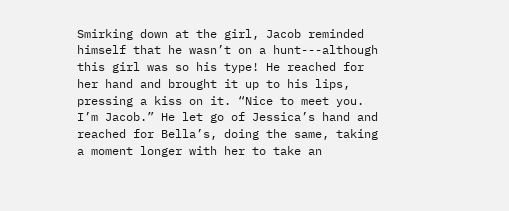Smirking down at the girl, Jacob reminded himself that he wasn’t on a hunt---although this girl was so his type! He reached for her hand and brought it up to his lips, pressing a kiss on it. “Nice to meet you. I’m Jacob.” He let go of Jessica’s hand and reached for Bella’s, doing the same, taking a moment longer with her to take an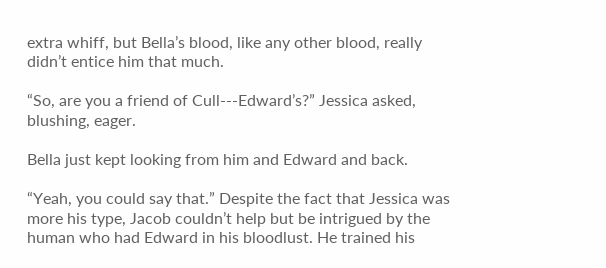extra whiff, but Bella’s blood, like any other blood, really didn’t entice him that much.

“So, are you a friend of Cull---Edward’s?” Jessica asked, blushing, eager.

Bella just kept looking from him and Edward and back.

“Yeah, you could say that.” Despite the fact that Jessica was more his type, Jacob couldn’t help but be intrigued by the human who had Edward in his bloodlust. He trained his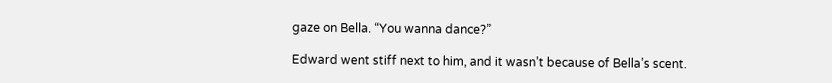gaze on Bella. “You wanna dance?”

Edward went stiff next to him, and it wasn’t because of Bella’s scent.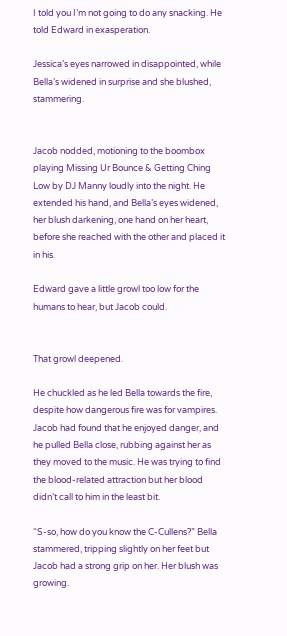I told you I’m not going to do any snacking. He told Edward in exasperation.

Jessica’s eyes narrowed in disappointed, while Bella’s widened in surprise and she blushed, stammering.


Jacob nodded, motioning to the boombox playing Missing Ur Bounce & Getting Ching Low by DJ Manny loudly into the night. He extended his hand, and Bella’s eyes widened, her blush darkening, one hand on her heart, before she reached with the other and placed it in his.

Edward gave a little growl too low for the humans to hear, but Jacob could.


That growl deepened.

He chuckled as he led Bella towards the fire, despite how dangerous fire was for vampires. Jacob had found that he enjoyed danger, and he pulled Bella close, rubbing against her as they moved to the music. He was trying to find the blood-related attraction but her blood didn’t call to him in the least bit.

“S-so, how do you know the C-Cullens?” Bella stammered, tripping slightly on her feet but Jacob had a strong grip on her. Her blush was growing.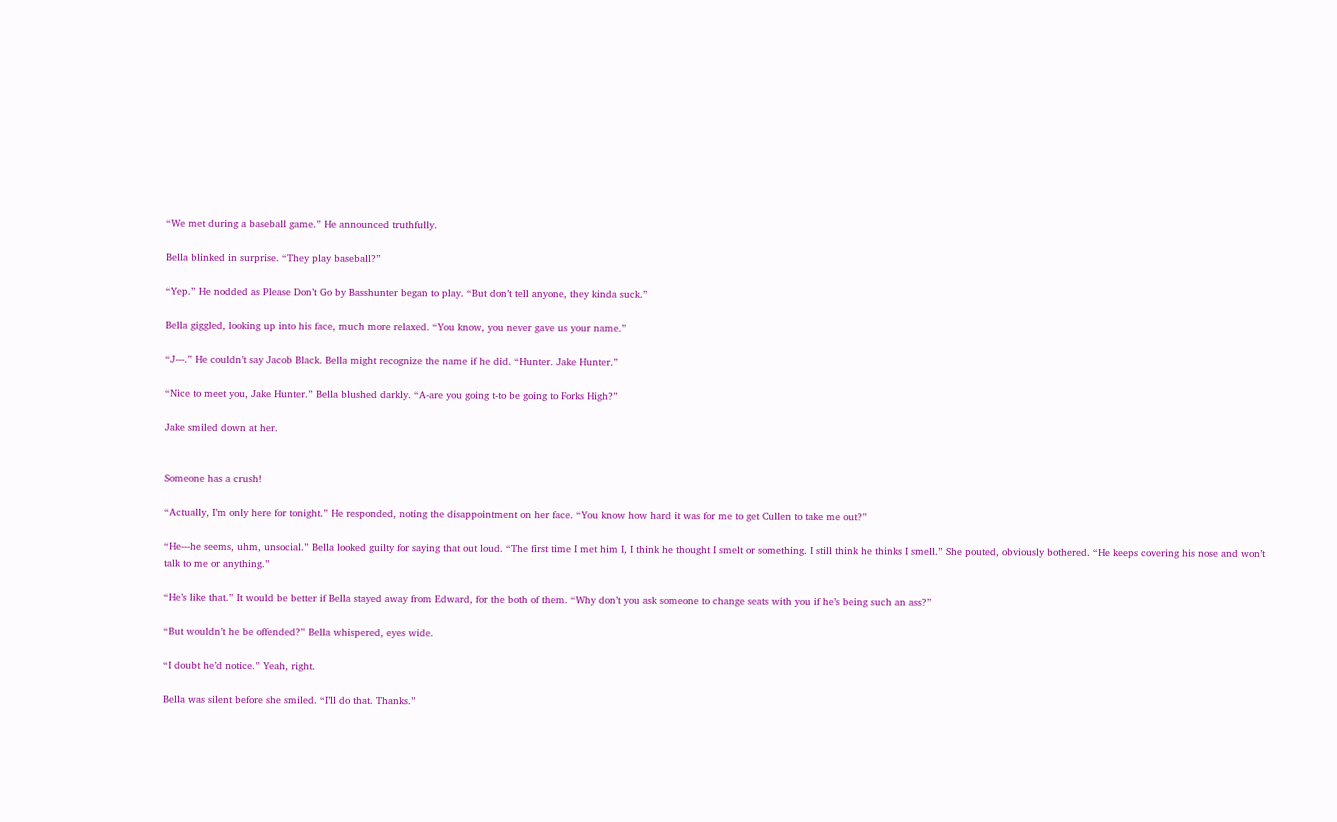“We met during a baseball game.” He announced truthfully.

Bella blinked in surprise. “They play baseball?”

“Yep.” He nodded as Please Don’t Go by Basshunter began to play. “But don’t tell anyone, they kinda suck.”

Bella giggled, looking up into his face, much more relaxed. “You know, you never gave us your name.”

“J---.” He couldn’t say Jacob Black. Bella might recognize the name if he did. “Hunter. Jake Hunter.”

“Nice to meet you, Jake Hunter.” Bella blushed darkly. “A-are you going t-to be going to Forks High?”

Jake smiled down at her.


Someone has a crush!

“Actually, I’m only here for tonight.” He responded, noting the disappointment on her face. “You know how hard it was for me to get Cullen to take me out?”

“He---he seems, uhm, unsocial.” Bella looked guilty for saying that out loud. “The first time I met him I, I think he thought I smelt or something. I still think he thinks I smell.” She pouted, obviously bothered. “He keeps covering his nose and won’t talk to me or anything.”

“He’s like that.” It would be better if Bella stayed away from Edward, for the both of them. “Why don’t you ask someone to change seats with you if he’s being such an ass?”

“But wouldn’t he be offended?” Bella whispered, eyes wide.

“I doubt he’d notice.” Yeah, right.

Bella was silent before she smiled. “I’ll do that. Thanks.”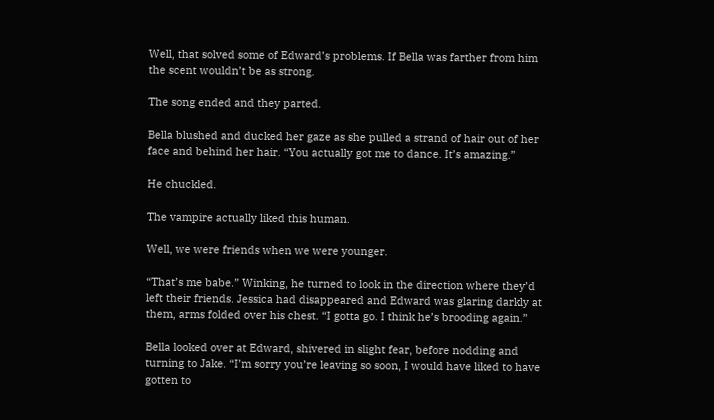Well, that solved some of Edward’s problems. If Bella was farther from him the scent wouldn’t be as strong.

The song ended and they parted.

Bella blushed and ducked her gaze as she pulled a strand of hair out of her face and behind her hair. “You actually got me to dance. It’s amazing.”

He chuckled.

The vampire actually liked this human.

Well, we were friends when we were younger.

“That’s me babe.” Winking, he turned to look in the direction where they’d left their friends. Jessica had disappeared and Edward was glaring darkly at them, arms folded over his chest. “I gotta go. I think he’s brooding again.”

Bella looked over at Edward, shivered in slight fear, before nodding and turning to Jake. “I’m sorry you’re leaving so soon, I would have liked to have gotten to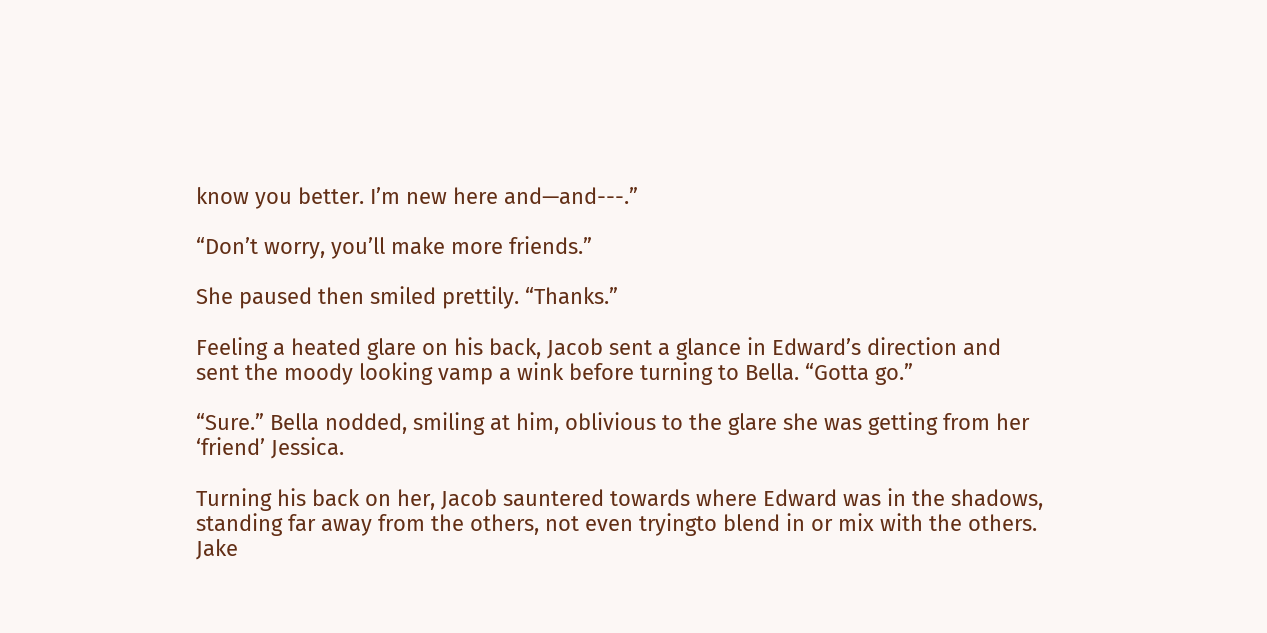know you better. I’m new here and—and---.”

“Don’t worry, you’ll make more friends.”

She paused then smiled prettily. “Thanks.”

Feeling a heated glare on his back, Jacob sent a glance in Edward’s direction and sent the moody looking vamp a wink before turning to Bella. “Gotta go.”

“Sure.” Bella nodded, smiling at him, oblivious to the glare she was getting from her ‘friend’ Jessica.

Turning his back on her, Jacob sauntered towards where Edward was in the shadows, standing far away from the others, not even tryingto blend in or mix with the others. Jake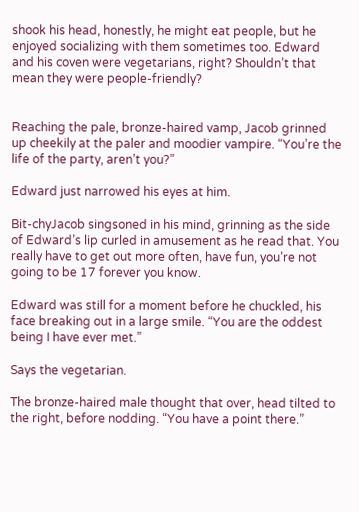shook his head, honestly, he might eat people, but he enjoyed socializing with them sometimes too. Edward and his coven were vegetarians, right? Shouldn’t that mean they were people-friendly?


Reaching the pale, bronze-haired vamp, Jacob grinned up cheekily at the paler and moodier vampire. “You’re the life of the party, aren’t you?”

Edward just narrowed his eyes at him.

Bit-chyJacob singsoned in his mind, grinning as the side of Edward’s lip curled in amusement as he read that. You really have to get out more often, have fun, you’re not going to be 17 forever you know.

Edward was still for a moment before he chuckled, his face breaking out in a large smile. “You are the oddest being I have ever met.”

Says the vegetarian.

The bronze-haired male thought that over, head tilted to the right, before nodding. “You have a point there.”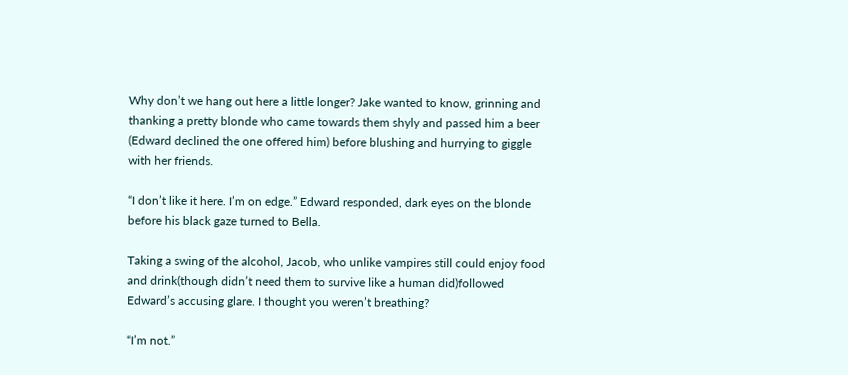Why don’t we hang out here a little longer? Jake wanted to know, grinning and thanking a pretty blonde who came towards them shyly and passed him a beer (Edward declined the one offered him) before blushing and hurrying to giggle with her friends.

“I don’t like it here. I’m on edge.” Edward responded, dark eyes on the blonde before his black gaze turned to Bella.

Taking a swing of the alcohol, Jacob, who unlike vampires still could enjoy food and drink(though didn’t need them to survive like a human did)followed Edward’s accusing glare. I thought you weren’t breathing?

“I’m not.”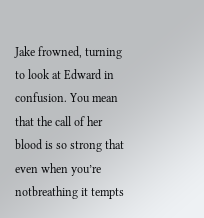Jake frowned, turning to look at Edward in confusion. You mean that the call of her blood is so strong that even when you’re notbreathing it tempts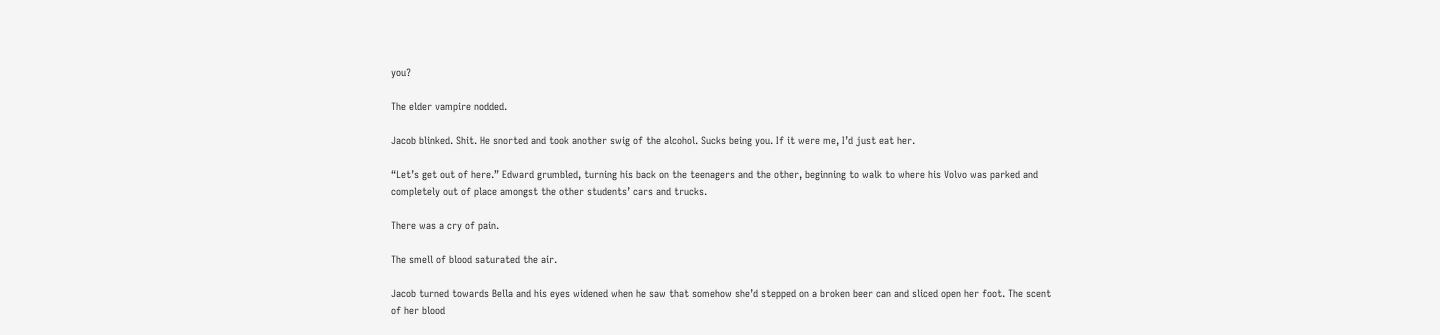you?

The elder vampire nodded.

Jacob blinked. Shit. He snorted and took another swig of the alcohol. Sucks being you. If it were me, I’d just eat her.

“Let’s get out of here.” Edward grumbled, turning his back on the teenagers and the other, beginning to walk to where his Volvo was parked and completely out of place amongst the other students’ cars and trucks.

There was a cry of pain.

The smell of blood saturated the air.

Jacob turned towards Bella and his eyes widened when he saw that somehow she’d stepped on a broken beer can and sliced open her foot. The scent of her blood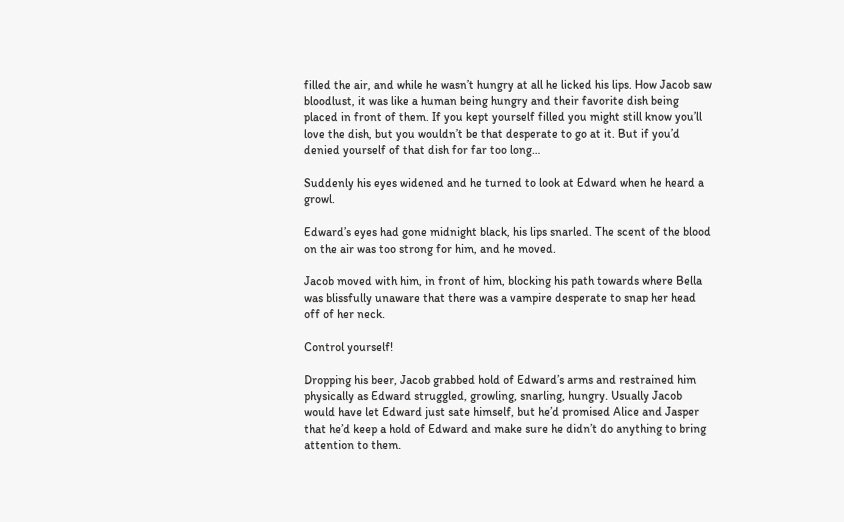filled the air, and while he wasn’t hungry at all he licked his lips. How Jacob saw bloodlust, it was like a human being hungry and their favorite dish being placed in front of them. If you kept yourself filled you might still know you’ll love the dish, but you wouldn’t be that desperate to go at it. But if you’d denied yourself of that dish for far too long…

Suddenly his eyes widened and he turned to look at Edward when he heard a growl.

Edward’s eyes had gone midnight black, his lips snarled. The scent of the blood on the air was too strong for him, and he moved.

Jacob moved with him, in front of him, blocking his path towards where Bella was blissfully unaware that there was a vampire desperate to snap her head off of her neck.

Control yourself!

Dropping his beer, Jacob grabbed hold of Edward’s arms and restrained him physically as Edward struggled, growling, snarling, hungry. Usually Jacob would have let Edward just sate himself, but he’d promised Alice and Jasper that he’d keep a hold of Edward and make sure he didn’t do anything to bring attention to them.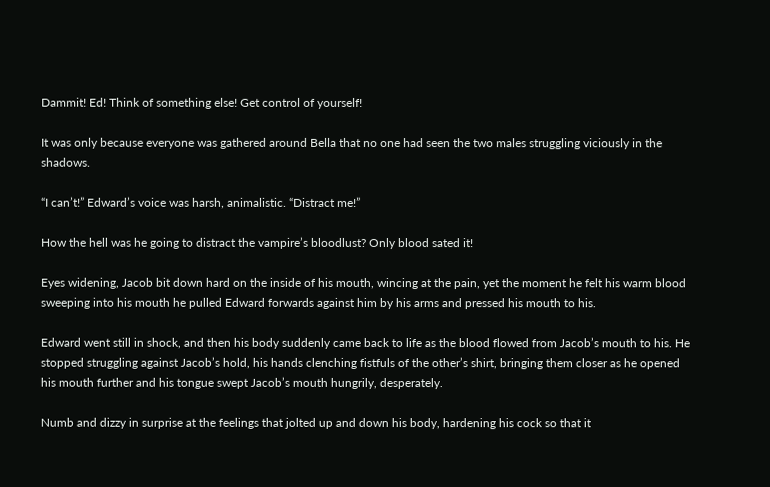Dammit! Ed! Think of something else! Get control of yourself!

It was only because everyone was gathered around Bella that no one had seen the two males struggling viciously in the shadows.

“I can’t!” Edward’s voice was harsh, animalistic. “Distract me!”

How the hell was he going to distract the vampire’s bloodlust? Only blood sated it!

Eyes widening, Jacob bit down hard on the inside of his mouth, wincing at the pain, yet the moment he felt his warm blood sweeping into his mouth he pulled Edward forwards against him by his arms and pressed his mouth to his.

Edward went still in shock, and then his body suddenly came back to life as the blood flowed from Jacob’s mouth to his. He stopped struggling against Jacob’s hold, his hands clenching fistfuls of the other’s shirt, bringing them closer as he opened his mouth further and his tongue swept Jacob’s mouth hungrily, desperately.

Numb and dizzy in surprise at the feelings that jolted up and down his body, hardening his cock so that it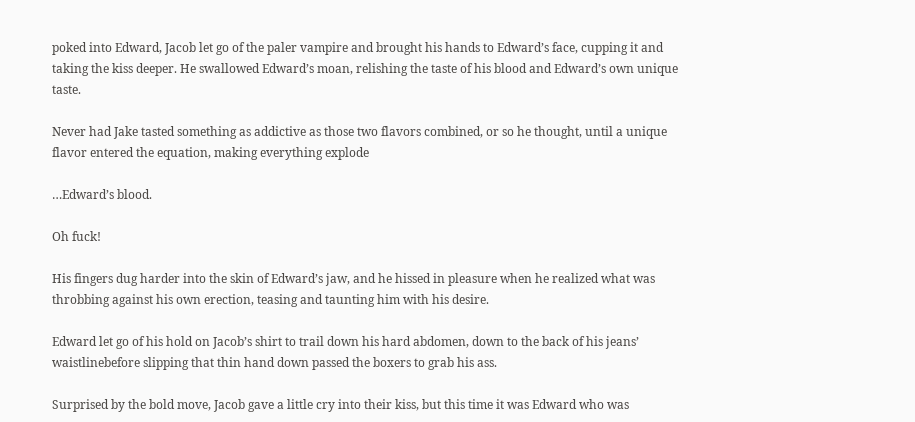poked into Edward, Jacob let go of the paler vampire and brought his hands to Edward’s face, cupping it and taking the kiss deeper. He swallowed Edward’s moan, relishing the taste of his blood and Edward’s own unique taste.

Never had Jake tasted something as addictive as those two flavors combined, or so he thought, until a unique flavor entered the equation, making everything explode

…Edward’s blood.

Oh fuck!

His fingers dug harder into the skin of Edward’s jaw, and he hissed in pleasure when he realized what was throbbing against his own erection, teasing and taunting him with his desire.

Edward let go of his hold on Jacob’s shirt to trail down his hard abdomen, down to the back of his jeans’ waistlinebefore slipping that thin hand down passed the boxers to grab his ass.

Surprised by the bold move, Jacob gave a little cry into their kiss, but this time it was Edward who was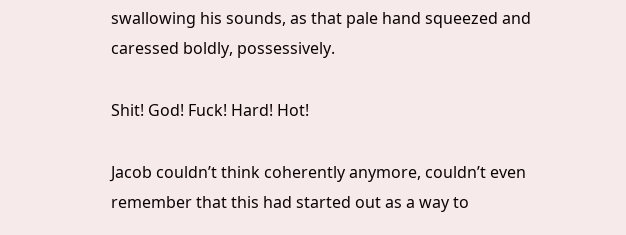swallowing his sounds, as that pale hand squeezed and caressed boldly, possessively.

Shit! God! Fuck! Hard! Hot!

Jacob couldn’t think coherently anymore, couldn’t even remember that this had started out as a way to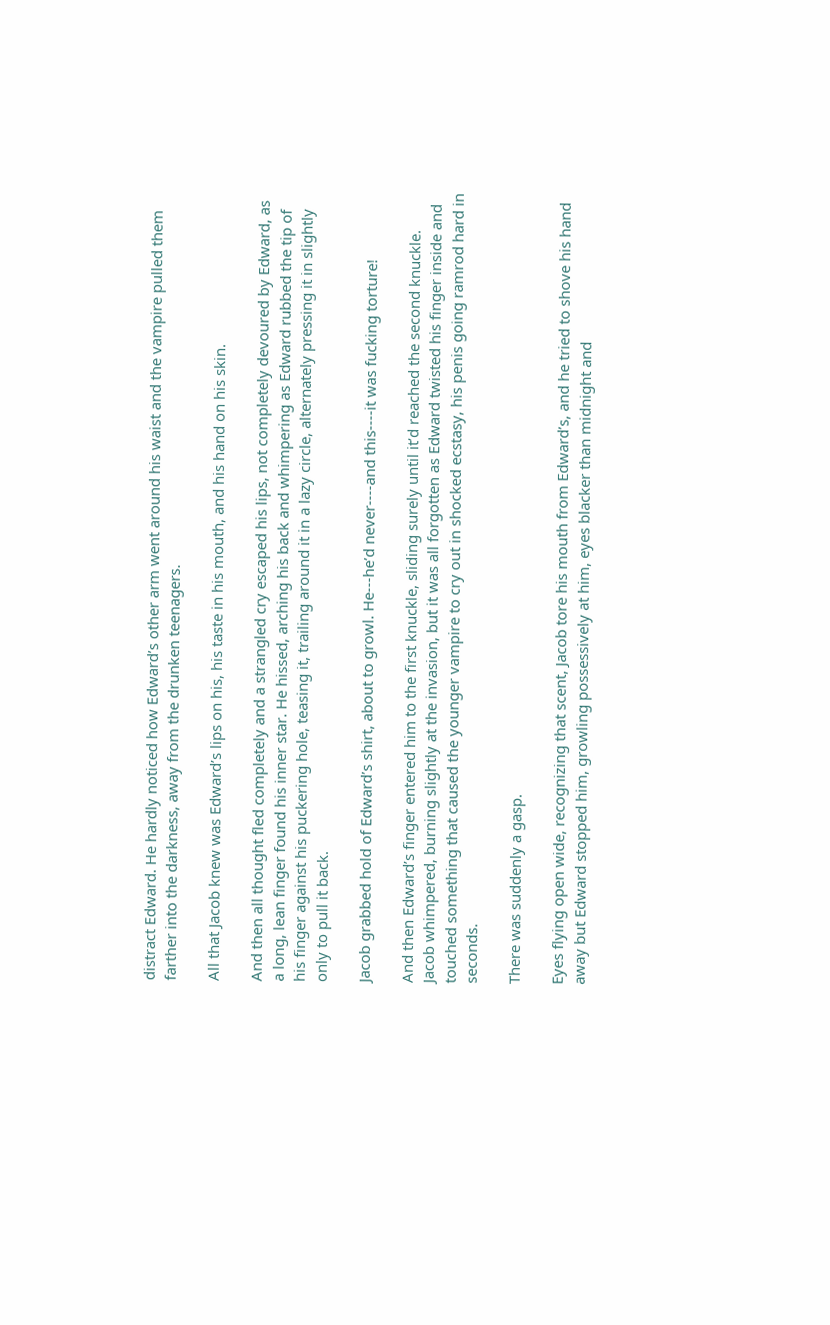distract Edward. He hardly noticed how Edward’s other arm went around his waist and the vampire pulled them farther into the darkness, away from the drunken teenagers.

All that Jacob knew was Edward’s lips on his, his taste in his mouth, and his hand on his skin.

And then all thought fled completely and a strangled cry escaped his lips, not completely devoured by Edward, as a long, lean finger found his inner star. He hissed, arching his back and whimpering as Edward rubbed the tip of his finger against his puckering hole, teasing it, trailing around it in a lazy circle, alternately pressing it in slightly only to pull it back.

Jacob grabbed hold of Edward’s shirt, about to growl. He---he’d never----and this----it was fucking torture!

And then Edward’s finger entered him to the first knuckle, sliding surely until it’d reached the second knuckle. Jacob whimpered, burning slightly at the invasion, but it was all forgotten as Edward twisted his finger inside and touched something that caused the younger vampire to cry out in shocked ecstasy, his penis going ramrod hard in seconds.

There was suddenly a gasp.

Eyes flying open wide, recognizing that scent, Jacob tore his mouth from Edward’s, and he tried to shove his hand away but Edward stopped him, growling possessively at him, eyes blacker than midnight and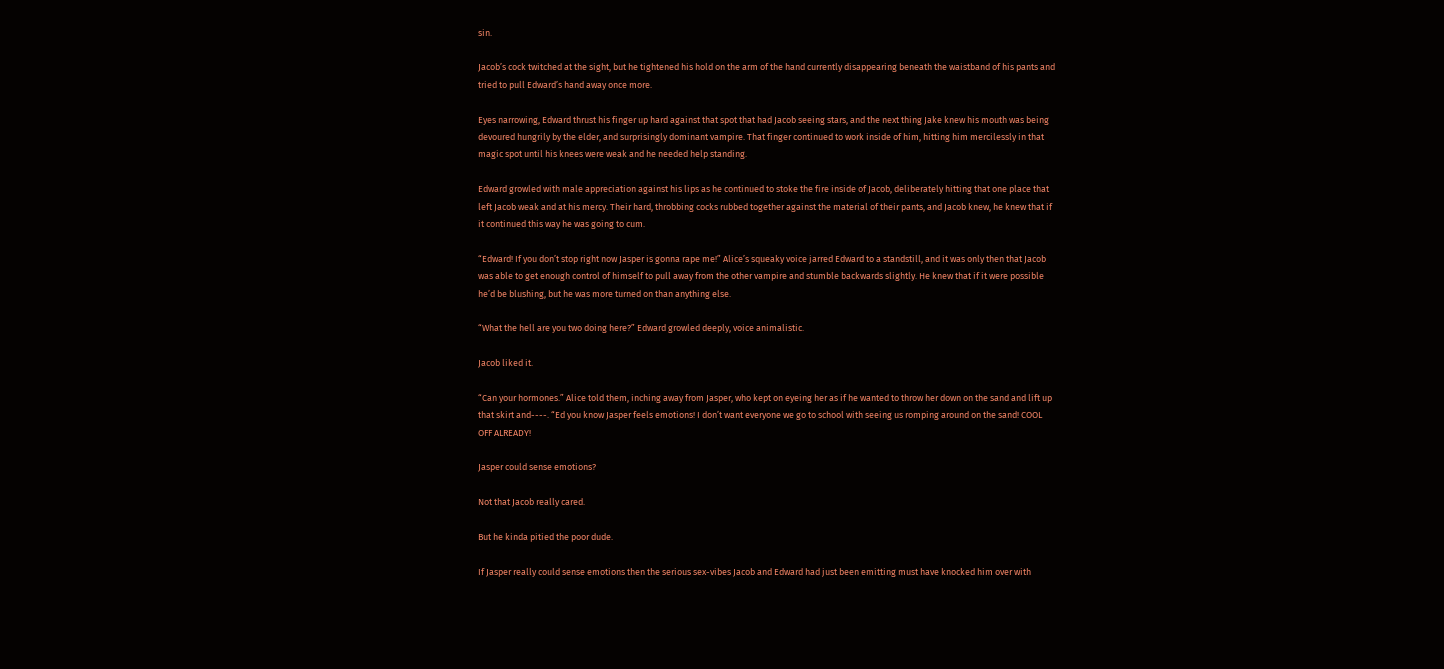sin.

Jacob’s cock twitched at the sight, but he tightened his hold on the arm of the hand currently disappearing beneath the waistband of his pants and tried to pull Edward’s hand away once more.

Eyes narrowing, Edward thrust his finger up hard against that spot that had Jacob seeing stars, and the next thing Jake knew his mouth was being devoured hungrily by the elder, and surprisingly dominant vampire. That finger continued to work inside of him, hitting him mercilessly in that magic spot until his knees were weak and he needed help standing.

Edward growled with male appreciation against his lips as he continued to stoke the fire inside of Jacob, deliberately hitting that one place that left Jacob weak and at his mercy. Their hard, throbbing cocks rubbed together against the material of their pants, and Jacob knew, he knew that if it continued this way he was going to cum.

“Edward! If you don’t stop right now Jasper is gonna rape me!” Alice’s squeaky voice jarred Edward to a standstill, and it was only then that Jacob was able to get enough control of himself to pull away from the other vampire and stumble backwards slightly. He knew that if it were possible he’d be blushing, but he was more turned on than anything else.

“What the hell are you two doing here?” Edward growled deeply, voice animalistic.

Jacob liked it.

“Can your hormones.” Alice told them, inching away from Jasper, who kept on eyeing her as if he wanted to throw her down on the sand and lift up that skirt and----. “Ed you know Jasper feels emotions! I don’t want everyone we go to school with seeing us romping around on the sand! COOL OFF ALREADY!

Jasper could sense emotions?

Not that Jacob really cared.

But he kinda pitied the poor dude.

If Jasper really could sense emotions then the serious sex-vibes Jacob and Edward had just been emitting must have knocked him over with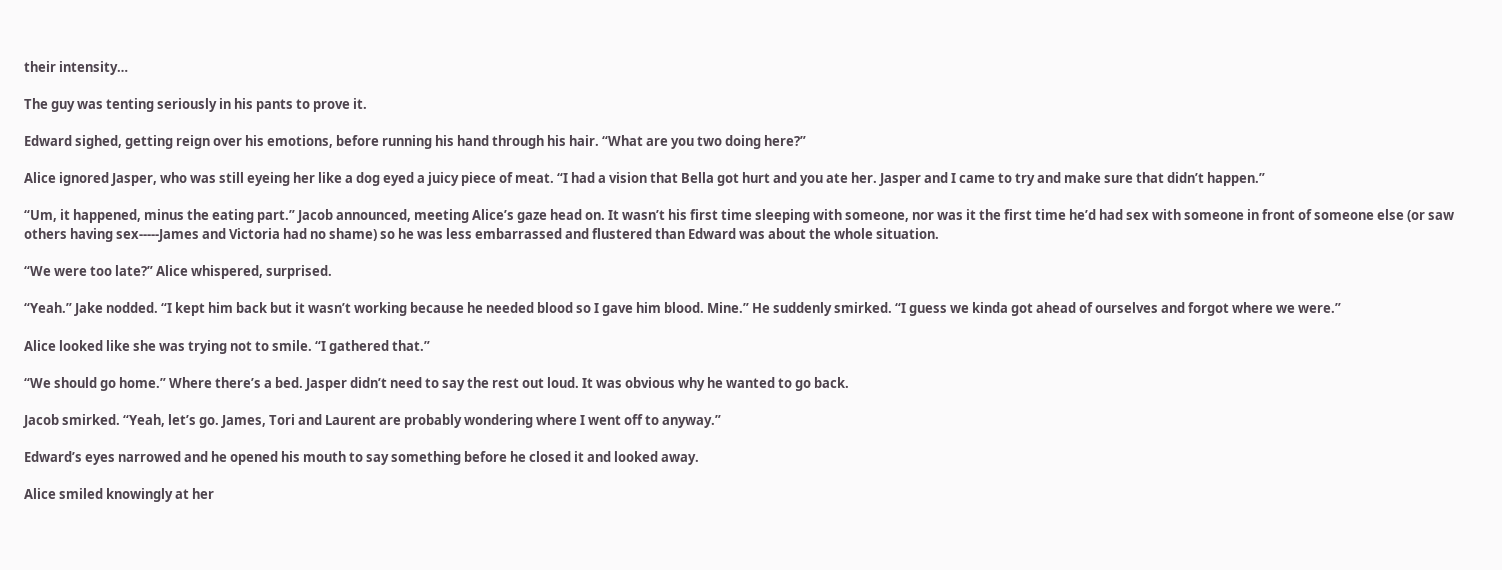their intensity…

The guy was tenting seriously in his pants to prove it.

Edward sighed, getting reign over his emotions, before running his hand through his hair. “What are you two doing here?”

Alice ignored Jasper, who was still eyeing her like a dog eyed a juicy piece of meat. “I had a vision that Bella got hurt and you ate her. Jasper and I came to try and make sure that didn’t happen.”

“Um, it happened, minus the eating part.” Jacob announced, meeting Alice’s gaze head on. It wasn’t his first time sleeping with someone, nor was it the first time he’d had sex with someone in front of someone else (or saw others having sex-----James and Victoria had no shame) so he was less embarrassed and flustered than Edward was about the whole situation.

“We were too late?” Alice whispered, surprised.

“Yeah.” Jake nodded. “I kept him back but it wasn’t working because he needed blood so I gave him blood. Mine.” He suddenly smirked. “I guess we kinda got ahead of ourselves and forgot where we were.”

Alice looked like she was trying not to smile. “I gathered that.”

“We should go home.” Where there’s a bed. Jasper didn’t need to say the rest out loud. It was obvious why he wanted to go back.

Jacob smirked. “Yeah, let’s go. James, Tori and Laurent are probably wondering where I went off to anyway.”

Edward’s eyes narrowed and he opened his mouth to say something before he closed it and looked away.

Alice smiled knowingly at her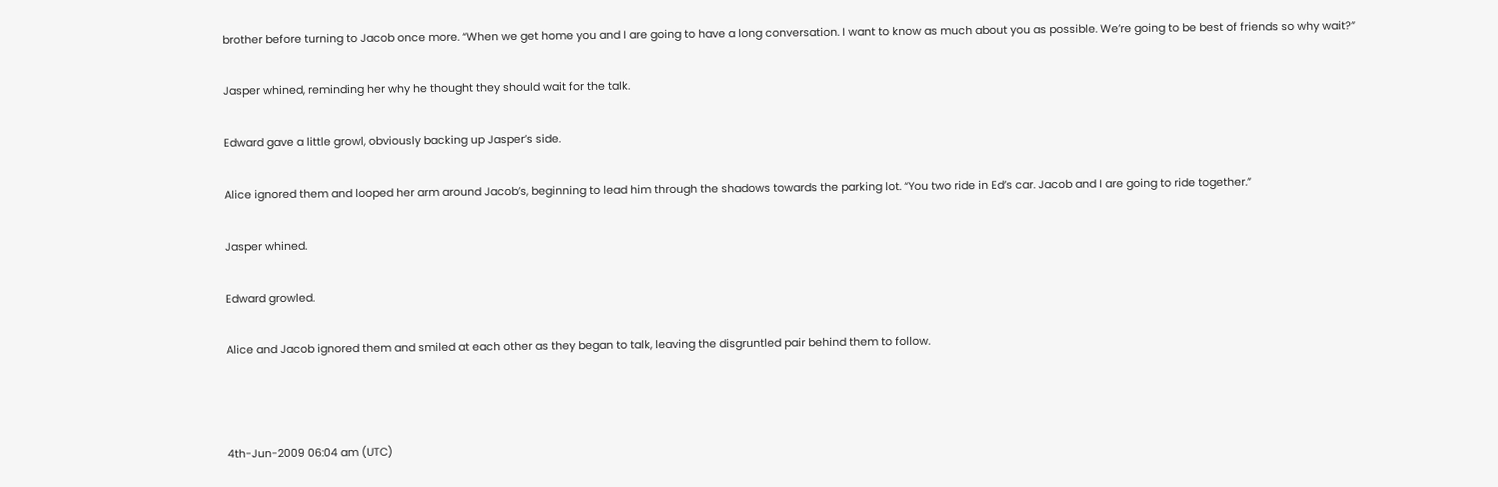brother before turning to Jacob once more. “When we get home you and I are going to have a long conversation. I want to know as much about you as possible. We’re going to be best of friends so why wait?”

Jasper whined, reminding her why he thought they should wait for the talk.

Edward gave a little growl, obviously backing up Jasper’s side.

Alice ignored them and looped her arm around Jacob’s, beginning to lead him through the shadows towards the parking lot. “You two ride in Ed’s car. Jacob and I are going to ride together.”

Jasper whined.

Edward growled.

Alice and Jacob ignored them and smiled at each other as they began to talk, leaving the disgruntled pair behind them to follow.



4th-Jun-2009 06:04 am (UTC)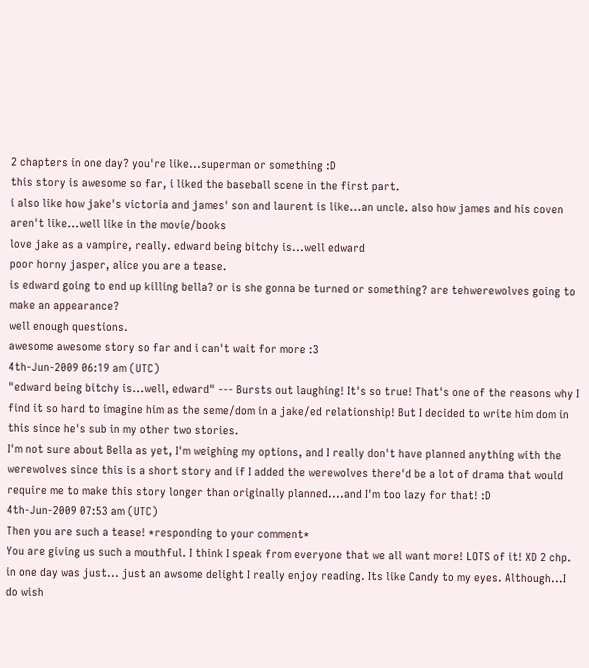2 chapters in one day? you're like...superman or something :D
this story is awesome so far, i liked the baseball scene in the first part.
i also like how jake's victoria and james' son and laurent is like...an uncle. also how james and his coven aren't like...well like in the movie/books
love jake as a vampire, really. edward being bitchy is...well edward
poor horny jasper, alice you are a tease.
is edward going to end up killing bella? or is she gonna be turned or something? are tehwerewolves going to make an appearance?
well enough questions.
awesome awesome story so far and i can't wait for more :3
4th-Jun-2009 06:19 am (UTC)
"edward being bitchy is...well, edward" --- Bursts out laughing! It's so true! That's one of the reasons why I find it so hard to imagine him as the seme/dom in a jake/ed relationship! But I decided to write him dom in this since he's sub in my other two stories.
I'm not sure about Bella as yet, I'm weighing my options, and I really don't have planned anything with the werewolves since this is a short story and if I added the werewolves there'd be a lot of drama that would require me to make this story longer than originally planned....and I'm too lazy for that! :D
4th-Jun-2009 07:53 am (UTC)
Then you are such a tease! *responding to your comment*
You are giving us such a mouthful. I think I speak from everyone that we all want more! LOTS of it! XD 2 chp. in one day was just... just an awsome delight I really enjoy reading. Its like Candy to my eyes. Although...I do wish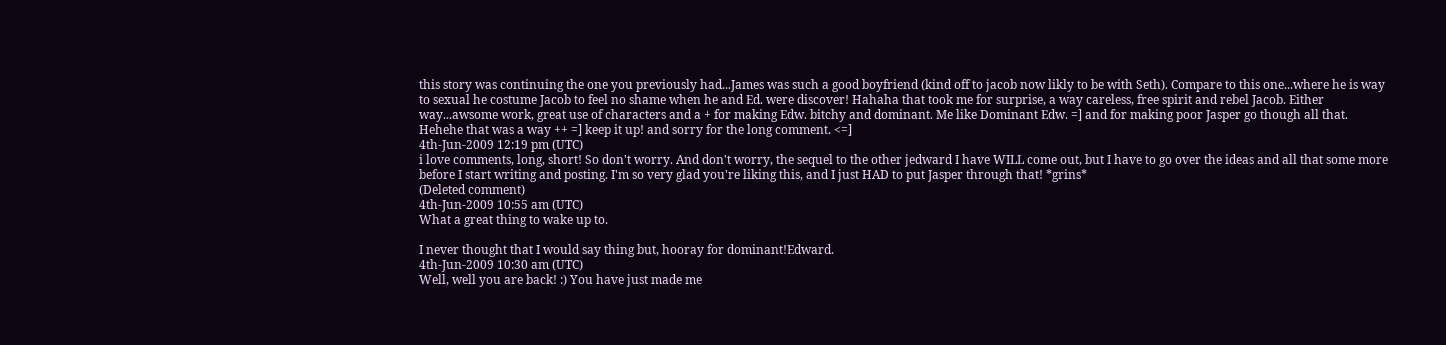this story was continuing the one you previously had...James was such a good boyfriend (kind off to jacob now likly to be with Seth). Compare to this one...where he is way to sexual he costume Jacob to feel no shame when he and Ed. were discover! Hahaha that took me for surprise, a way careless, free spirit and rebel Jacob. Either way...awsome work, great use of characters and a + for making Edw. bitchy and dominant. Me like Dominant Edw. =] and for making poor Jasper go though all that. Hehehe that was a way ++ =] keep it up! and sorry for the long comment. <=]
4th-Jun-2009 12:19 pm (UTC)
i love comments, long, short! So don't worry. And don't worry, the sequel to the other jedward I have WILL come out, but I have to go over the ideas and all that some more before I start writing and posting. I'm so very glad you're liking this, and I just HAD to put Jasper through that! *grins*
(Deleted comment)
4th-Jun-2009 10:55 am (UTC)
What a great thing to wake up to.

I never thought that I would say thing but, hooray for dominant!Edward.
4th-Jun-2009 10:30 am (UTC)
Well, well you are back! :) You have just made me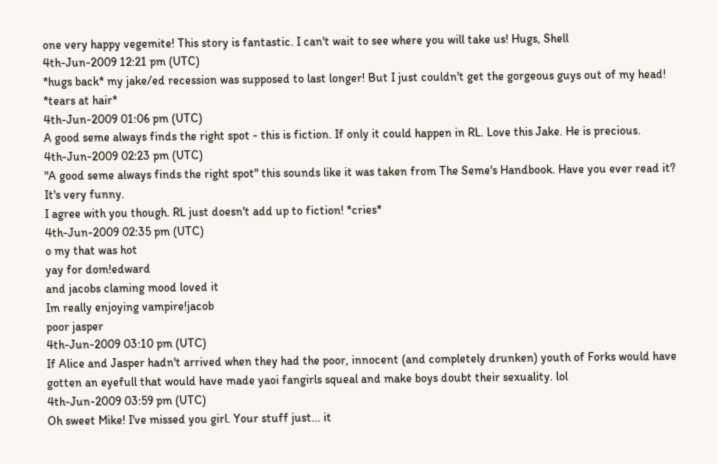one very happy vegemite! This story is fantastic. I can't wait to see where you will take us! Hugs, Shell
4th-Jun-2009 12:21 pm (UTC)
*hugs back* my jake/ed recession was supposed to last longer! But I just couldn't get the gorgeous guys out of my head! *tears at hair*
4th-Jun-2009 01:06 pm (UTC)
A good seme always finds the right spot - this is fiction. If only it could happen in RL. Love this Jake. He is precious.
4th-Jun-2009 02:23 pm (UTC)
"A good seme always finds the right spot" this sounds like it was taken from The Seme's Handbook. Have you ever read it? It's very funny.
I agree with you though. RL just doesn't add up to fiction! *cries*
4th-Jun-2009 02:35 pm (UTC)
o my that was hot
yay for dom!edward
and jacobs claming mood loved it
Im really enjoying vampire!jacob
poor jasper
4th-Jun-2009 03:10 pm (UTC)
If Alice and Jasper hadn't arrived when they had the poor, innocent (and completely drunken) youth of Forks would have gotten an eyefull that would have made yaoi fangirls squeal and make boys doubt their sexuality. lol
4th-Jun-2009 03:59 pm (UTC)
Oh sweet Mike! I've missed you girl. Your stuff just... it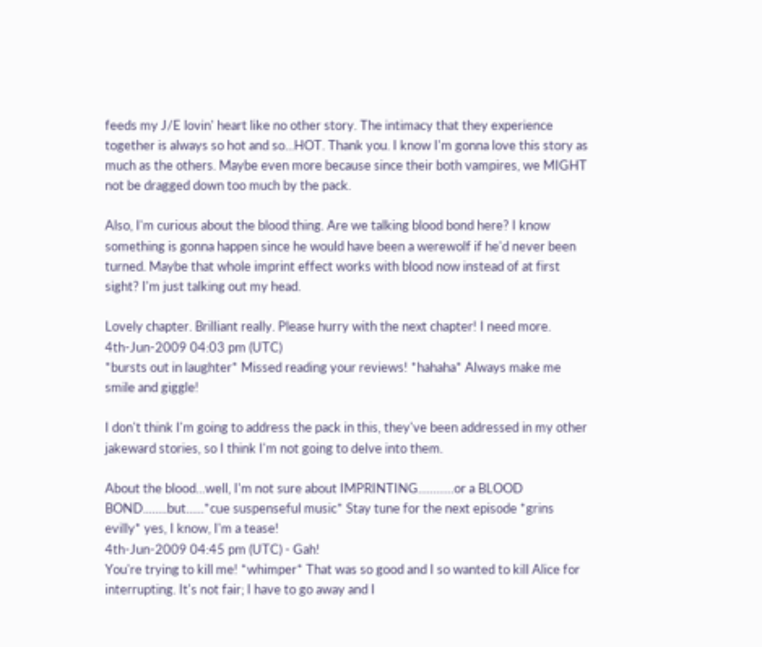feeds my J/E lovin' heart like no other story. The intimacy that they experience together is always so hot and so...HOT. Thank you. I know I'm gonna love this story as much as the others. Maybe even more because since their both vampires, we MIGHT not be dragged down too much by the pack.

Also, I'm curious about the blood thing. Are we talking blood bond here? I know something is gonna happen since he would have been a werewolf if he'd never been turned. Maybe that whole imprint effect works with blood now instead of at first sight? I'm just talking out my head.

Lovely chapter. Brilliant really. Please hurry with the next chapter! I need more.
4th-Jun-2009 04:03 pm (UTC)
*bursts out in laughter* Missed reading your reviews! *hahaha* Always make me smile and giggle!

I don't think I'm going to address the pack in this, they've been addressed in my other jakeward stories, so I think I'm not going to delve into them.

About the blood...well, I'm not sure about IMPRINTING............or a BLOOD BOND........but......*cue suspenseful music* Stay tune for the next episode *grins evilly* yes, I know, I'm a tease!
4th-Jun-2009 04:45 pm (UTC) - Gah!
You're trying to kill me! *whimper* That was so good and I so wanted to kill Alice for interrupting. It's not fair; I have to go away and I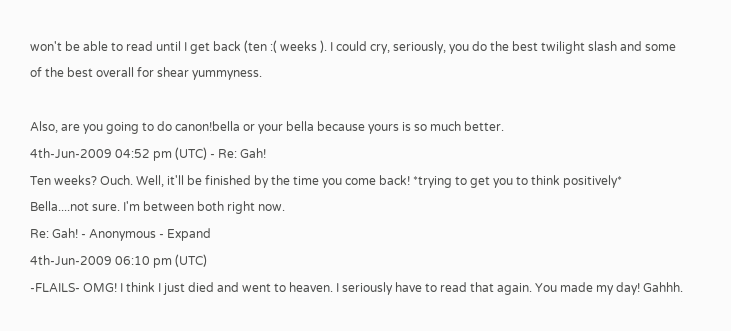won't be able to read until I get back (ten :( weeks ). I could cry, seriously, you do the best twilight slash and some of the best overall for shear yummyness.

Also, are you going to do canon!bella or your bella because yours is so much better.
4th-Jun-2009 04:52 pm (UTC) - Re: Gah!
Ten weeks? Ouch. Well, it'll be finished by the time you come back! *trying to get you to think positively*
Bella....not sure. I'm between both right now.
Re: Gah! - Anonymous - Expand
4th-Jun-2009 06:10 pm (UTC)
-FLAILS- OMG! I think I just died and went to heaven. I seriously have to read that again. You made my day! Gahhh.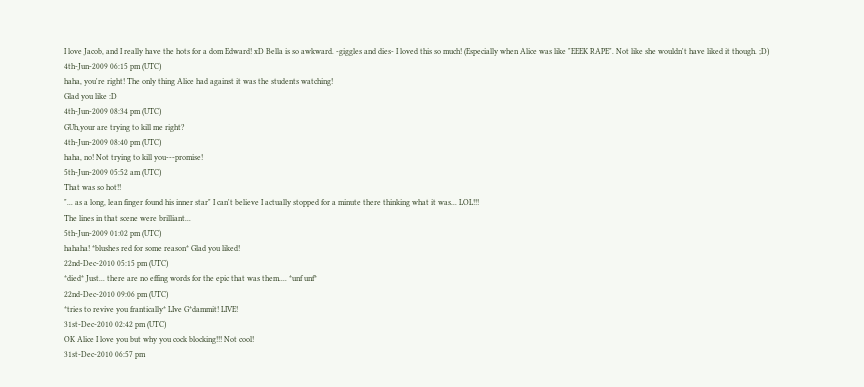I love Jacob, and I really have the hots for a dom Edward! xD Bella is so awkward. -giggles and dies- I loved this so much! (Especially when Alice was like "EEEK RAPE". Not like she wouldn't have liked it though. ;D)
4th-Jun-2009 06:15 pm (UTC)
haha, you're right! The only thing Alice had against it was the students watching!
Glad you like :D
4th-Jun-2009 08:34 pm (UTC)
GUh,your are trying to kill me right?
4th-Jun-2009 08:40 pm (UTC)
haha, no! Not trying to kill you---promise!
5th-Jun-2009 05:52 am (UTC)
That was so hot!!
"... as a long, lean finger found his inner star" I can't believe I actually stopped for a minute there thinking what it was... LOL!!!
The lines in that scene were brilliant...
5th-Jun-2009 01:02 pm (UTC)
hahaha! *blushes red for some reason* Glad you liked!
22nd-Dec-2010 05:15 pm (UTC)
*died* Just... there are no effing words for the epic that was them.... *unf unf*
22nd-Dec-2010 09:06 pm (UTC)
*tries to revive you frantically* LIve G*dammit! LIVE!
31st-Dec-2010 02:42 pm (UTC)
OK Alice I love you but why you cock blocking!!! Not cool!
31st-Dec-2010 06:57 pm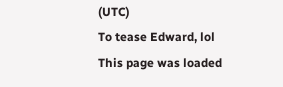(UTC)
To tease Edward, lol
This page was loaded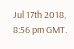Jul 17th 2018, 8:56 pm GMT.